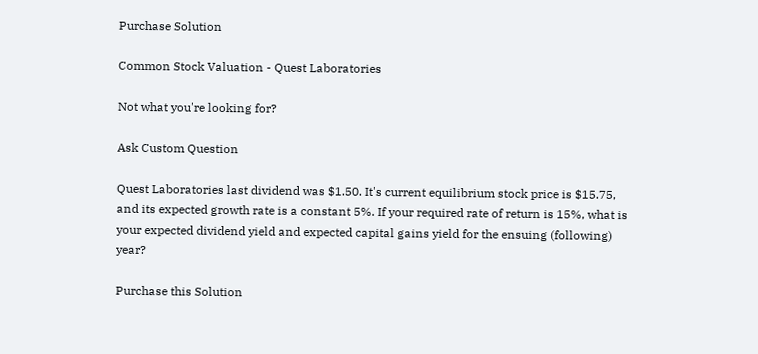Purchase Solution

Common Stock Valuation - Quest Laboratories

Not what you're looking for?

Ask Custom Question

Quest Laboratories last dividend was $1.50. It's current equilibrium stock price is $15.75, and its expected growth rate is a constant 5%. If your required rate of return is 15%, what is your expected dividend yield and expected capital gains yield for the ensuing (following) year?

Purchase this Solution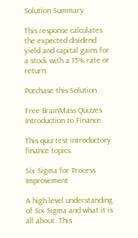Solution Summary

This response calculates the expected dividend yield and capital gains for a stock with a 15% rate or return.

Purchase this Solution

Free BrainMass Quizzes
Introduction to Finance

This quiz test introductory finance topics.

Six Sigma for Process Improvement

A high level understanding of Six Sigma and what it is all about. This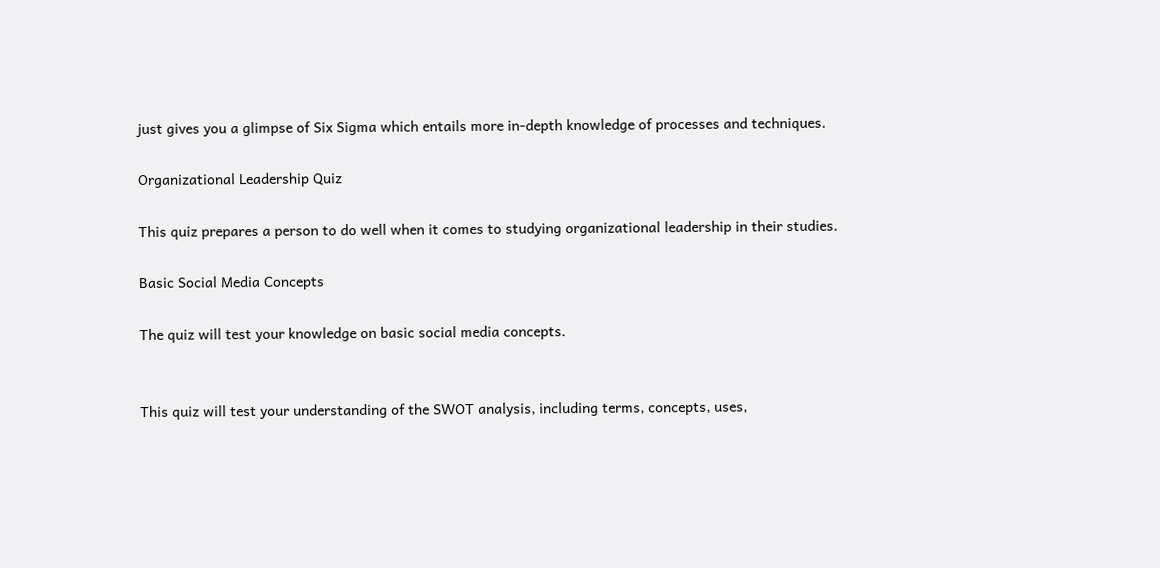just gives you a glimpse of Six Sigma which entails more in-depth knowledge of processes and techniques.

Organizational Leadership Quiz

This quiz prepares a person to do well when it comes to studying organizational leadership in their studies.

Basic Social Media Concepts

The quiz will test your knowledge on basic social media concepts.


This quiz will test your understanding of the SWOT analysis, including terms, concepts, uses,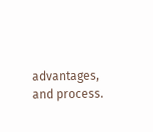advantages, and process.